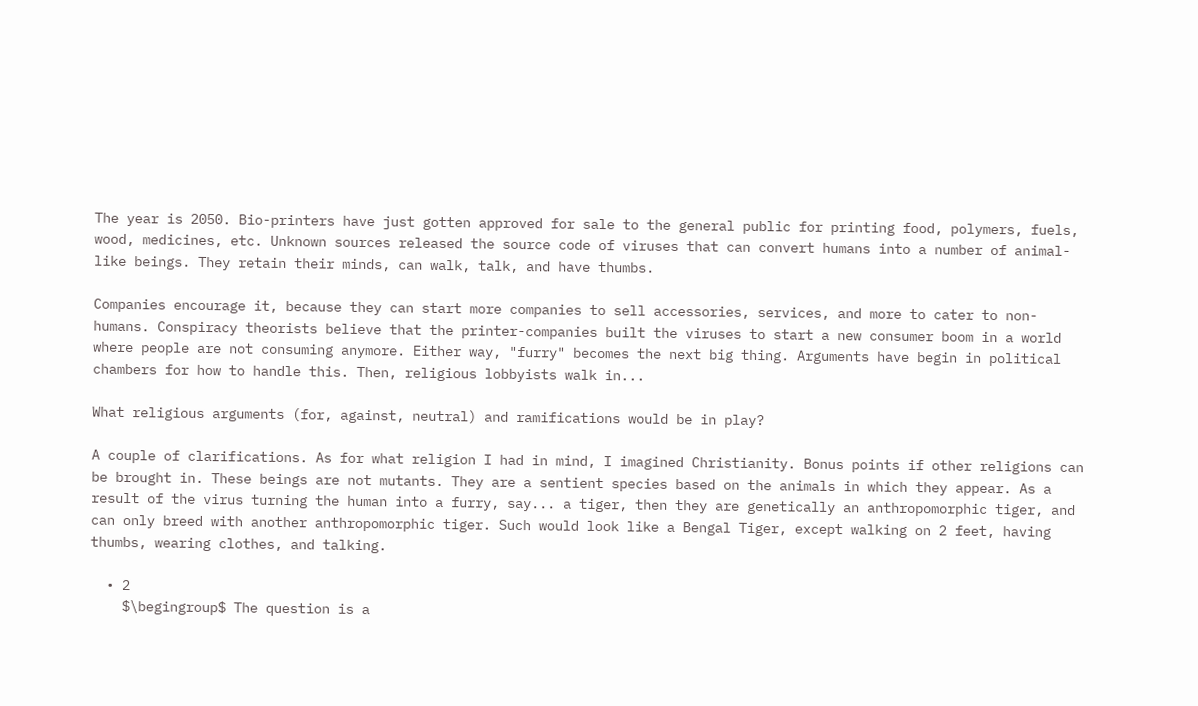The year is 2050. Bio-printers have just gotten approved for sale to the general public for printing food, polymers, fuels, wood, medicines, etc. Unknown sources released the source code of viruses that can convert humans into a number of animal-like beings. They retain their minds, can walk, talk, and have thumbs.

Companies encourage it, because they can start more companies to sell accessories, services, and more to cater to non-humans. Conspiracy theorists believe that the printer-companies built the viruses to start a new consumer boom in a world where people are not consuming anymore. Either way, "furry" becomes the next big thing. Arguments have begin in political chambers for how to handle this. Then, religious lobbyists walk in...

What religious arguments (for, against, neutral) and ramifications would be in play?

A couple of clarifications. As for what religion I had in mind, I imagined Christianity. Bonus points if other religions can be brought in. These beings are not mutants. They are a sentient species based on the animals in which they appear. As a result of the virus turning the human into a furry, say... a tiger, then they are genetically an anthropomorphic tiger, and can only breed with another anthropomorphic tiger. Such would look like a Bengal Tiger, except walking on 2 feet, having thumbs, wearing clothes, and talking.

  • 2
    $\begingroup$ The question is a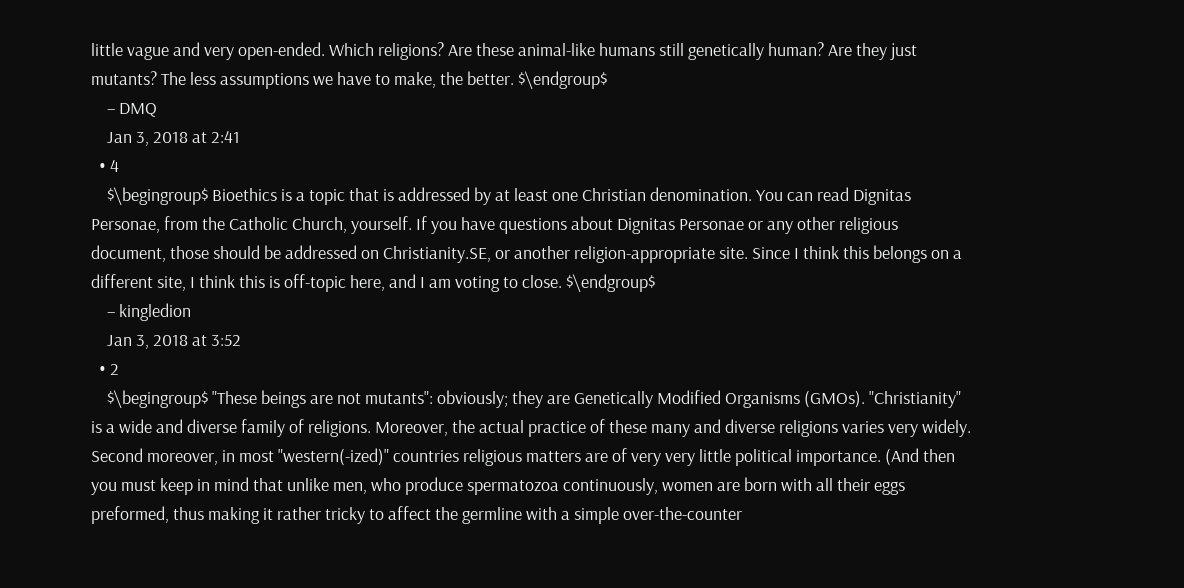little vague and very open-ended. Which religions? Are these animal-like humans still genetically human? Are they just mutants? The less assumptions we have to make, the better. $\endgroup$
    – DMQ
    Jan 3, 2018 at 2:41
  • 4
    $\begingroup$ Bioethics is a topic that is addressed by at least one Christian denomination. You can read Dignitas Personae, from the Catholic Church, yourself. If you have questions about Dignitas Personae or any other religious document, those should be addressed on Christianity.SE, or another religion-appropriate site. Since I think this belongs on a different site, I think this is off-topic here, and I am voting to close. $\endgroup$
    – kingledion
    Jan 3, 2018 at 3:52
  • 2
    $\begingroup$ "These beings are not mutants": obviously; they are Genetically Modified Organisms (GMOs). "Christianity" is a wide and diverse family of religions. Moreover, the actual practice of these many and diverse religions varies very widely. Second moreover, in most "western(-ized)" countries religious matters are of very very little political importance. (And then you must keep in mind that unlike men, who produce spermatozoa continuously, women are born with all their eggs preformed, thus making it rather tricky to affect the germline with a simple over-the-counter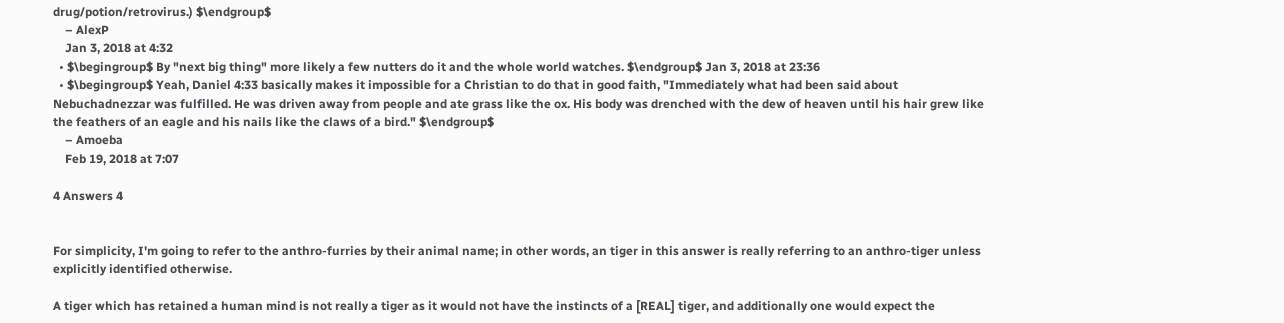drug/potion/retrovirus.) $\endgroup$
    – AlexP
    Jan 3, 2018 at 4:32
  • $\begingroup$ By "next big thing" more likely a few nutters do it and the whole world watches. $\endgroup$ Jan 3, 2018 at 23:36
  • $\begingroup$ Yeah, Daniel 4:33 basically makes it impossible for a Christian to do that in good faith, "Immediately what had been said about Nebuchadnezzar was fulfilled. He was driven away from people and ate grass like the ox. His body was drenched with the dew of heaven until his hair grew like the feathers of an eagle and his nails like the claws of a bird." $\endgroup$
    – Amoeba
    Feb 19, 2018 at 7:07

4 Answers 4


For simplicity, I'm going to refer to the anthro-furries by their animal name; in other words, an tiger in this answer is really referring to an anthro-tiger unless explicitly identified otherwise.

A tiger which has retained a human mind is not really a tiger as it would not have the instincts of a [REAL] tiger, and additionally one would expect the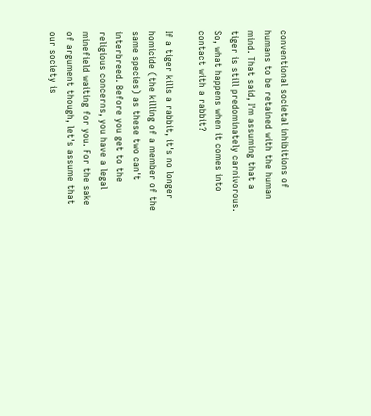conventional societal inhibitions of humans to be retained with the human mind. That said, I'm assuming that a tiger is still predominately carnivorous. So, what happens when it comes into contact with a rabbit?

If a tiger kills a rabbit, it's no longer homicide (the killing of a member of the same species) as these two can't interbreed. Before you get to the religious concerns, you have a legal minefield waiting for you. For the sake of argument though, let's assume that our society is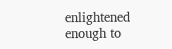enlightened enough to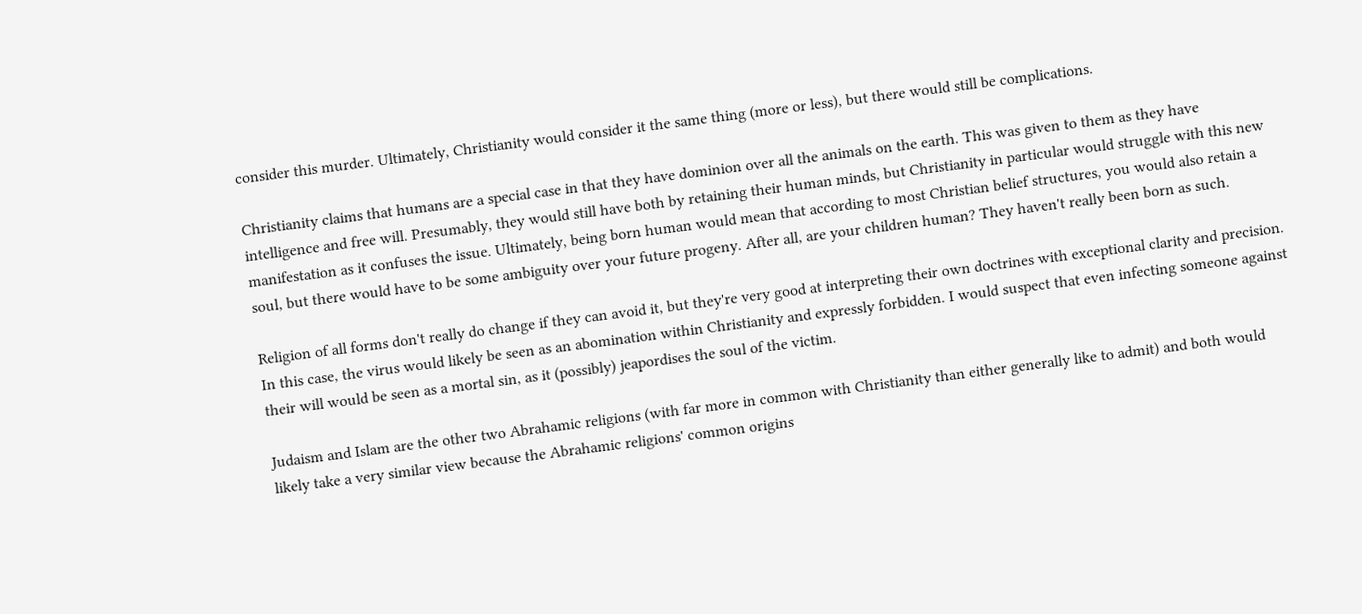consider this murder. Ultimately, Christianity would consider it the same thing (more or less), but there would still be complications.

Christianity claims that humans are a special case in that they have dominion over all the animals on the earth. This was given to them as they have intelligence and free will. Presumably, they would still have both by retaining their human minds, but Christianity in particular would struggle with this new manifestation as it confuses the issue. Ultimately, being born human would mean that according to most Christian belief structures, you would also retain a soul, but there would have to be some ambiguity over your future progeny. After all, are your children human? They haven't really been born as such.

Religion of all forms don't really do change if they can avoid it, but they're very good at interpreting their own doctrines with exceptional clarity and precision. In this case, the virus would likely be seen as an abomination within Christianity and expressly forbidden. I would suspect that even infecting someone against their will would be seen as a mortal sin, as it (possibly) jeapordises the soul of the victim.

Judaism and Islam are the other two Abrahamic religions (with far more in common with Christianity than either generally like to admit) and both would likely take a very similar view because the Abrahamic religions' common origins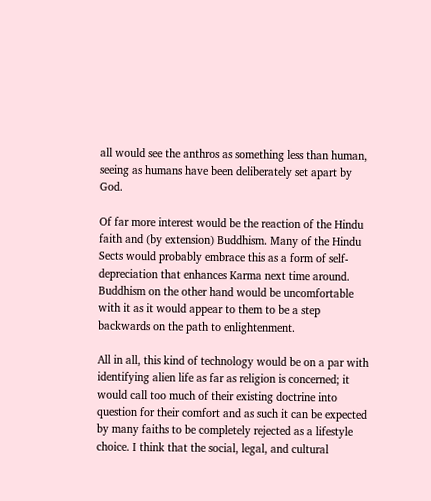all would see the anthros as something less than human, seeing as humans have been deliberately set apart by God.

Of far more interest would be the reaction of the Hindu faith and (by extension) Buddhism. Many of the Hindu Sects would probably embrace this as a form of self-depreciation that enhances Karma next time around. Buddhism on the other hand would be uncomfortable with it as it would appear to them to be a step backwards on the path to enlightenment.

All in all, this kind of technology would be on a par with identifying alien life as far as religion is concerned; it would call too much of their existing doctrine into question for their comfort and as such it can be expected by many faiths to be completely rejected as a lifestyle choice. I think that the social, legal, and cultural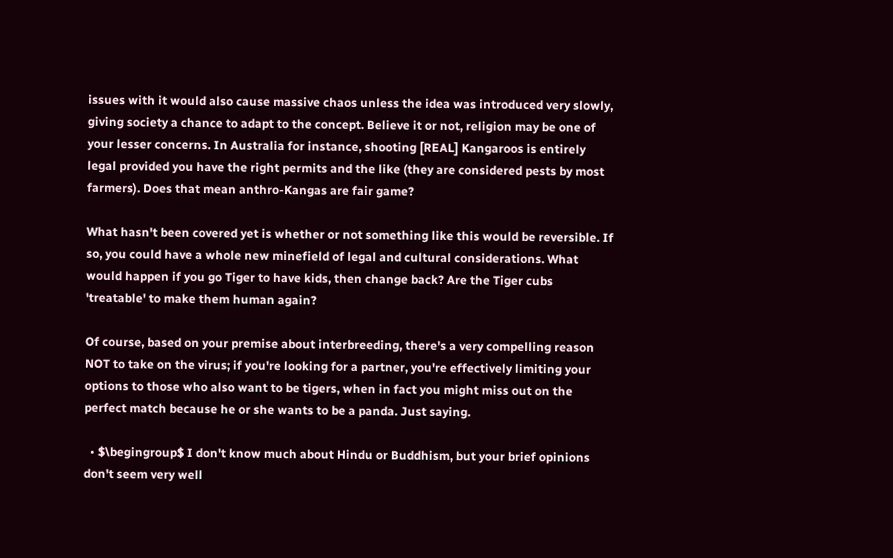issues with it would also cause massive chaos unless the idea was introduced very slowly, giving society a chance to adapt to the concept. Believe it or not, religion may be one of your lesser concerns. In Australia for instance, shooting [REAL] Kangaroos is entirely legal provided you have the right permits and the like (they are considered pests by most farmers). Does that mean anthro-Kangas are fair game?

What hasn't been covered yet is whether or not something like this would be reversible. If so, you could have a whole new minefield of legal and cultural considerations. What would happen if you go Tiger to have kids, then change back? Are the Tiger cubs 'treatable' to make them human again?

Of course, based on your premise about interbreeding, there's a very compelling reason NOT to take on the virus; if you're looking for a partner, you're effectively limiting your options to those who also want to be tigers, when in fact you might miss out on the perfect match because he or she wants to be a panda. Just saying.

  • $\begingroup$ I don't know much about Hindu or Buddhism, but your brief opinions don't seem very well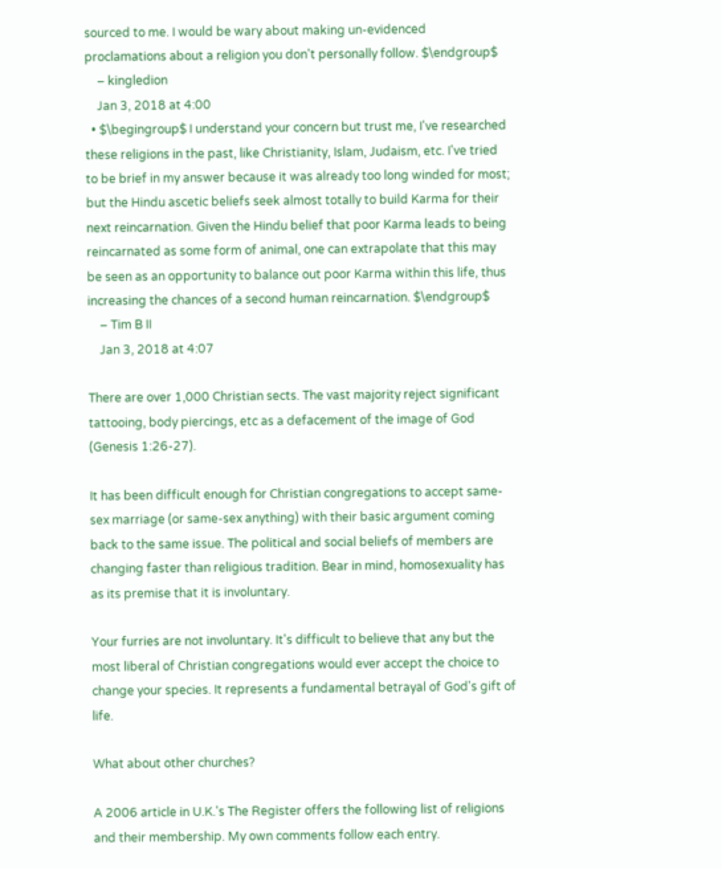sourced to me. I would be wary about making un-evidenced proclamations about a religion you don't personally follow. $\endgroup$
    – kingledion
    Jan 3, 2018 at 4:00
  • $\begingroup$ I understand your concern but trust me, I've researched these religions in the past, like Christianity, Islam, Judaism, etc. I've tried to be brief in my answer because it was already too long winded for most; but the Hindu ascetic beliefs seek almost totally to build Karma for their next reincarnation. Given the Hindu belief that poor Karma leads to being reincarnated as some form of animal, one can extrapolate that this may be seen as an opportunity to balance out poor Karma within this life, thus increasing the chances of a second human reincarnation. $\endgroup$
    – Tim B II
    Jan 3, 2018 at 4:07

There are over 1,000 Christian sects. The vast majority reject significant tattooing, body piercings, etc as a defacement of the image of God (Genesis 1:26-27).

It has been difficult enough for Christian congregations to accept same-sex marriage (or same-sex anything) with their basic argument coming back to the same issue. The political and social beliefs of members are changing faster than religious tradition. Bear in mind, homosexuality has as its premise that it is involuntary.

Your furries are not involuntary. It's difficult to believe that any but the most liberal of Christian congregations would ever accept the choice to change your species. It represents a fundamental betrayal of God's gift of life.

What about other churches?

A 2006 article in U.K.'s The Register offers the following list of religions and their membership. My own comments follow each entry.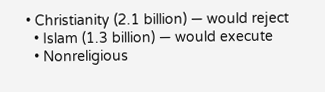• Christianity (2.1 billion) — would reject
  • Islam (1.3 billion) — would execute
  • Nonreligious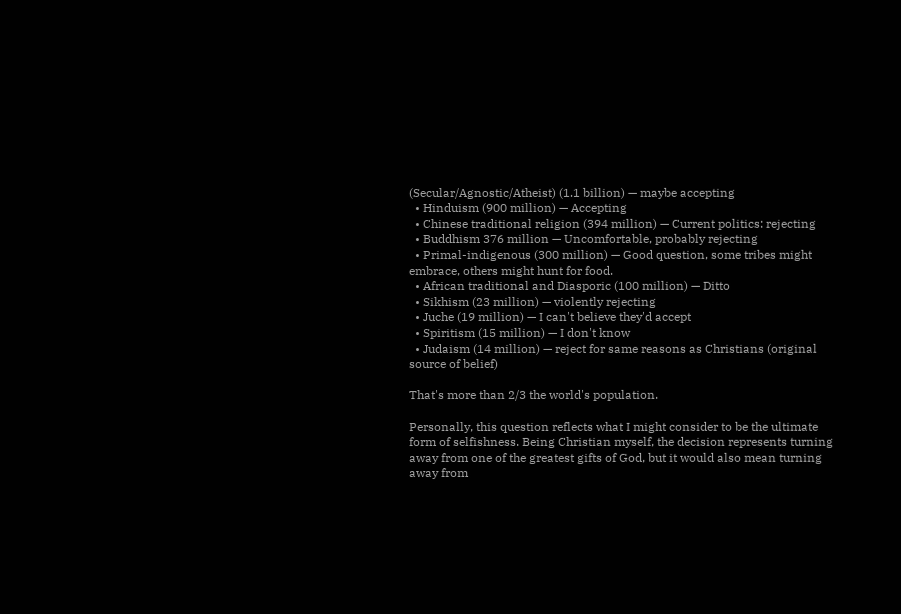(Secular/Agnostic/Atheist) (1.1 billion) — maybe accepting
  • Hinduism (900 million) — Accepting
  • Chinese traditional religion (394 million) — Current politics: rejecting
  • Buddhism 376 million — Uncomfortable, probably rejecting
  • Primal-indigenous (300 million) — Good question, some tribes might embrace, others might hunt for food.
  • African traditional and Diasporic (100 million) — Ditto
  • Sikhism (23 million) — violently rejecting
  • Juche (19 million) — I can't believe they'd accept
  • Spiritism (15 million) — I don't know
  • Judaism (14 million) — reject for same reasons as Christians (original source of belief)

That's more than 2/3 the world's population.

Personally, this question reflects what I might consider to be the ultimate form of selfishness. Being Christian myself, the decision represents turning away from one of the greatest gifts of God, but it would also mean turning away from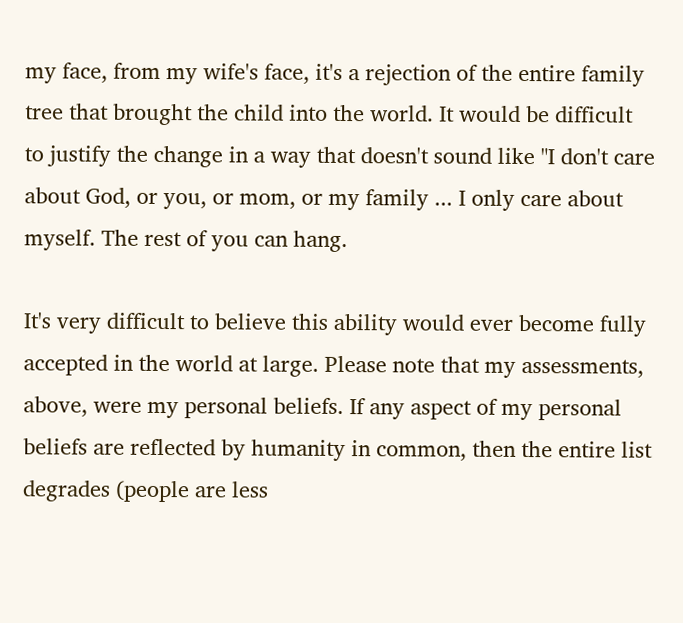my face, from my wife's face, it's a rejection of the entire family tree that brought the child into the world. It would be difficult to justify the change in a way that doesn't sound like "I don't care about God, or you, or mom, or my family ... I only care about myself. The rest of you can hang.

It's very difficult to believe this ability would ever become fully accepted in the world at large. Please note that my assessments, above, were my personal beliefs. If any aspect of my personal beliefs are reflected by humanity in common, then the entire list degrades (people are less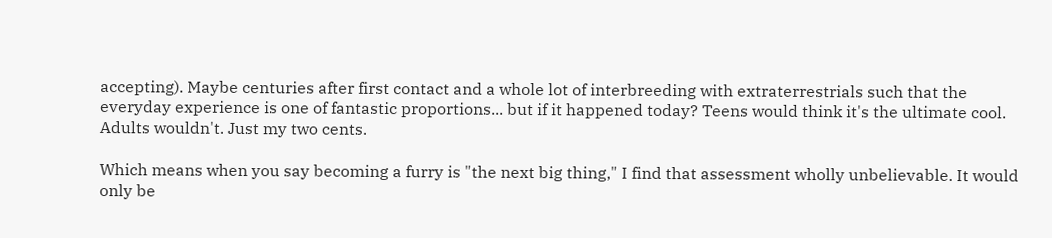accepting). Maybe centuries after first contact and a whole lot of interbreeding with extraterrestrials such that the everyday experience is one of fantastic proportions... but if it happened today? Teens would think it's the ultimate cool. Adults wouldn't. Just my two cents.

Which means when you say becoming a furry is "the next big thing," I find that assessment wholly unbelievable. It would only be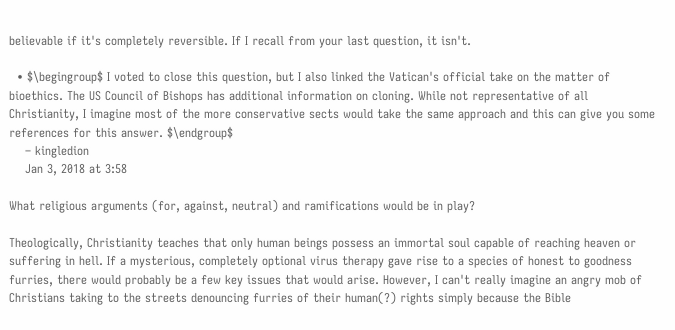believable if it's completely reversible. If I recall from your last question, it isn't.

  • $\begingroup$ I voted to close this question, but I also linked the Vatican's official take on the matter of bioethics. The US Council of Bishops has additional information on cloning. While not representative of all Christianity, I imagine most of the more conservative sects would take the same approach and this can give you some references for this answer. $\endgroup$
    – kingledion
    Jan 3, 2018 at 3:58

What religious arguments (for, against, neutral) and ramifications would be in play?

Theologically, Christianity teaches that only human beings possess an immortal soul capable of reaching heaven or suffering in hell. If a mysterious, completely optional virus therapy gave rise to a species of honest to goodness furries, there would probably be a few key issues that would arise. However, I can't really imagine an angry mob of Christians taking to the streets denouncing furries of their human(?) rights simply because the Bible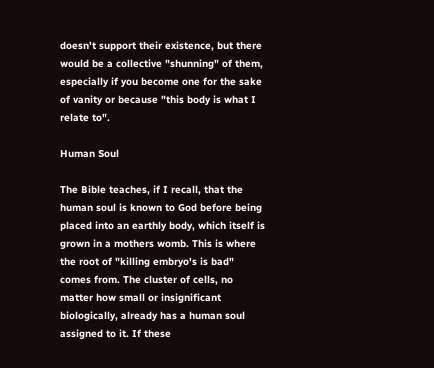doesn't support their existence, but there would be a collective "shunning" of them, especially if you become one for the sake of vanity or because "this body is what I relate to".

Human Soul

The Bible teaches, if I recall, that the human soul is known to God before being placed into an earthly body, which itself is grown in a mothers womb. This is where the root of "killing embryo's is bad" comes from. The cluster of cells, no matter how small or insignificant biologically, already has a human soul assigned to it. If these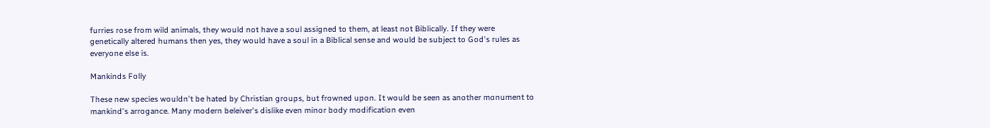furries rose from wild animals, they would not have a soul assigned to them, at least not Biblically. If they were genetically altered humans then yes, they would have a soul in a Biblical sense and would be subject to God's rules as everyone else is.

Mankinds Folly

These new species wouldn't be hated by Christian groups, but frowned upon. It would be seen as another monument to mankind's arrogance. Many modern beleiver's dislike even minor body modification even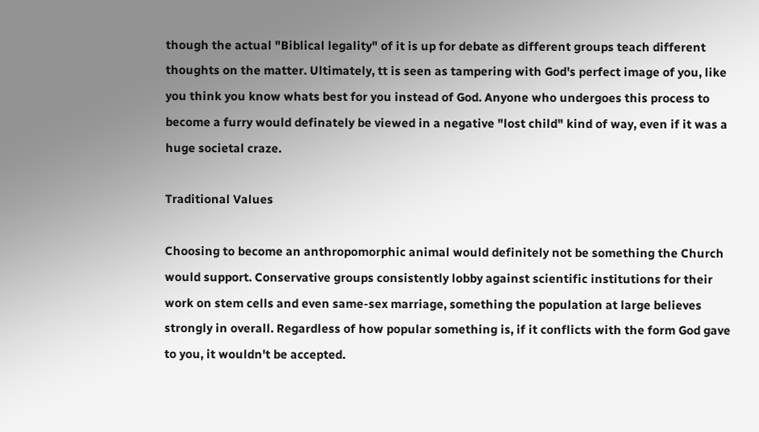though the actual "Biblical legality" of it is up for debate as different groups teach different thoughts on the matter. Ultimately, tt is seen as tampering with God's perfect image of you, like you think you know whats best for you instead of God. Anyone who undergoes this process to become a furry would definately be viewed in a negative "lost child" kind of way, even if it was a huge societal craze.

Traditional Values

Choosing to become an anthropomorphic animal would definitely not be something the Church would support. Conservative groups consistently lobby against scientific institutions for their work on stem cells and even same-sex marriage, something the population at large believes strongly in overall. Regardless of how popular something is, if it conflicts with the form God gave to you, it wouldn't be accepted.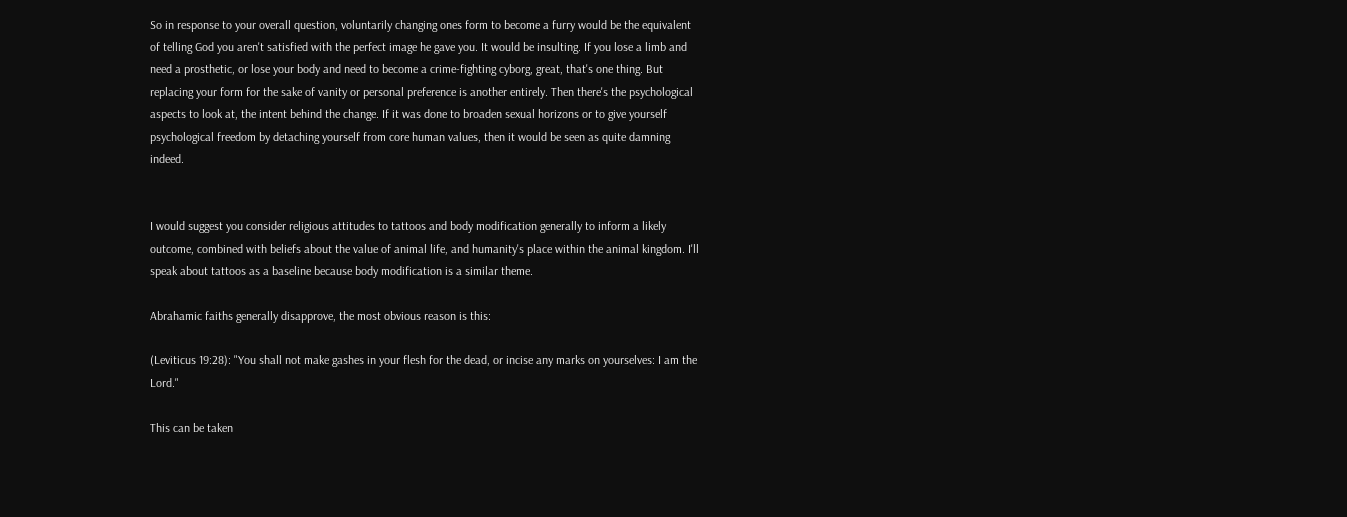So in response to your overall question, voluntarily changing ones form to become a furry would be the equivalent of telling God you aren't satisfied with the perfect image he gave you. It would be insulting. If you lose a limb and need a prosthetic, or lose your body and need to become a crime-fighting cyborg, great, that's one thing. But replacing your form for the sake of vanity or personal preference is another entirely. Then there's the psychological aspects to look at, the intent behind the change. If it was done to broaden sexual horizons or to give yourself psychological freedom by detaching yourself from core human values, then it would be seen as quite damning indeed.


I would suggest you consider religious attitudes to tattoos and body modification generally to inform a likely outcome, combined with beliefs about the value of animal life, and humanity's place within the animal kingdom. I'll speak about tattoos as a baseline because body modification is a similar theme.

Abrahamic faiths generally disapprove, the most obvious reason is this:

(Leviticus 19:28): "You shall not make gashes in your flesh for the dead, or incise any marks on yourselves: I am the Lord."

This can be taken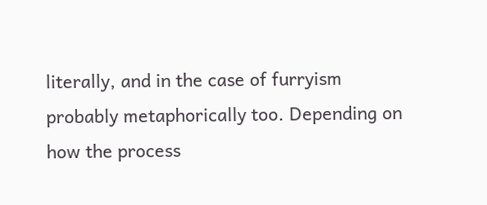literally, and in the case of furryism probably metaphorically too. Depending on how the process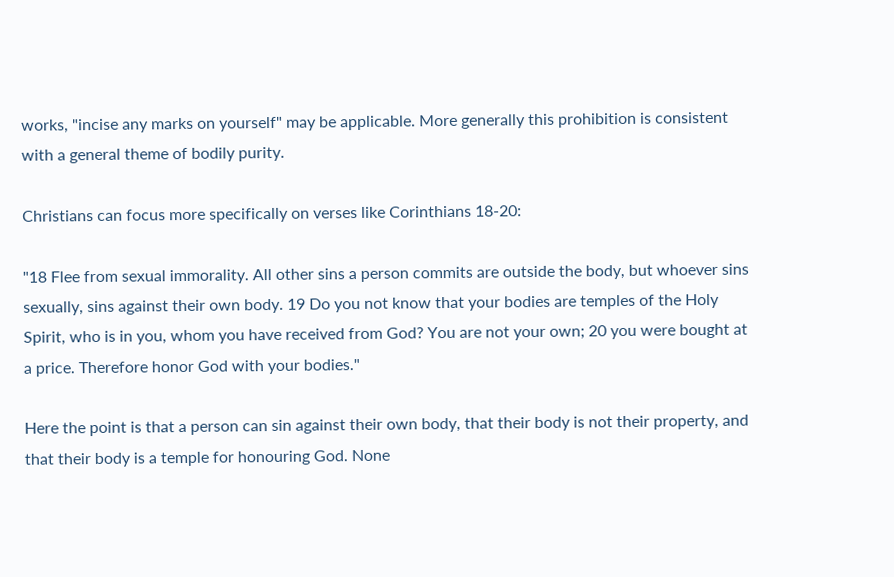works, "incise any marks on yourself" may be applicable. More generally this prohibition is consistent with a general theme of bodily purity.

Christians can focus more specifically on verses like Corinthians 18-20:

"18 Flee from sexual immorality. All other sins a person commits are outside the body, but whoever sins sexually, sins against their own body. 19 Do you not know that your bodies are temples of the Holy Spirit, who is in you, whom you have received from God? You are not your own; 20 you were bought at a price. Therefore honor God with your bodies."

Here the point is that a person can sin against their own body, that their body is not their property, and that their body is a temple for honouring God. None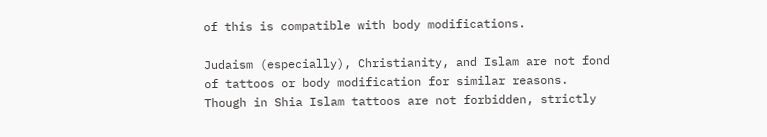of this is compatible with body modifications.

Judaism (especially), Christianity, and Islam are not fond of tattoos or body modification for similar reasons. Though in Shia Islam tattoos are not forbidden, strictly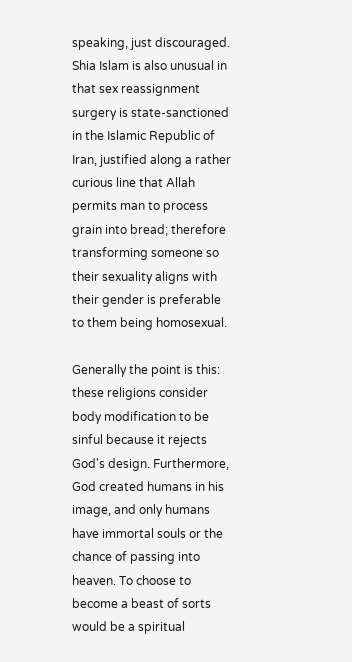speaking, just discouraged. Shia Islam is also unusual in that sex reassignment surgery is state-sanctioned in the Islamic Republic of Iran, justified along a rather curious line that Allah permits man to process grain into bread; therefore transforming someone so their sexuality aligns with their gender is preferable to them being homosexual.

Generally the point is this: these religions consider body modification to be sinful because it rejects God's design. Furthermore, God created humans in his image, and only humans have immortal souls or the chance of passing into heaven. To choose to become a beast of sorts would be a spiritual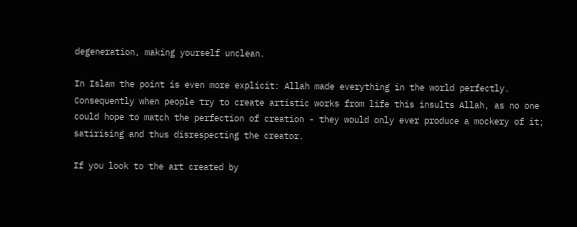degeneration, making yourself unclean.

In Islam the point is even more explicit: Allah made everything in the world perfectly. Consequently when people try to create artistic works from life this insults Allah, as no one could hope to match the perfection of creation - they would only ever produce a mockery of it; satirising and thus disrespecting the creator.

If you look to the art created by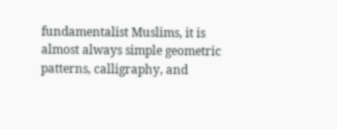fundamentalist Muslims, it is almost always simple geometric patterns, calligraphy, and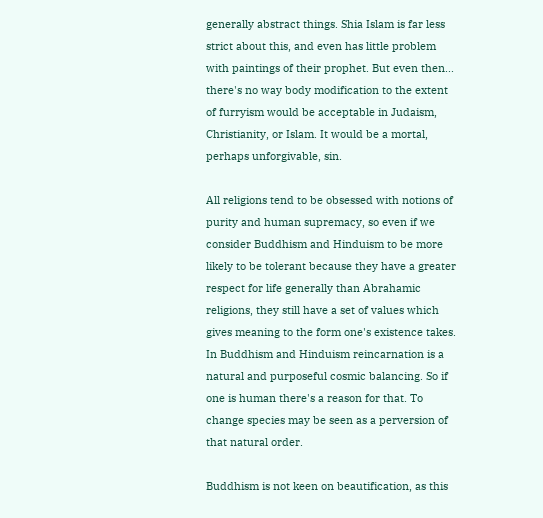generally abstract things. Shia Islam is far less strict about this, and even has little problem with paintings of their prophet. But even then... there's no way body modification to the extent of furryism would be acceptable in Judaism, Christianity, or Islam. It would be a mortal, perhaps unforgivable, sin.

All religions tend to be obsessed with notions of purity and human supremacy, so even if we consider Buddhism and Hinduism to be more likely to be tolerant because they have a greater respect for life generally than Abrahamic religions, they still have a set of values which gives meaning to the form one's existence takes. In Buddhism and Hinduism reincarnation is a natural and purposeful cosmic balancing. So if one is human there's a reason for that. To change species may be seen as a perversion of that natural order.

Buddhism is not keen on beautification, as this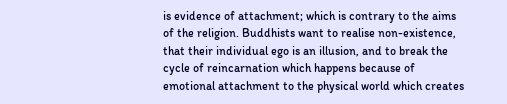is evidence of attachment; which is contrary to the aims of the religion. Buddhists want to realise non-existence, that their individual ego is an illusion, and to break the cycle of reincarnation which happens because of emotional attachment to the physical world which creates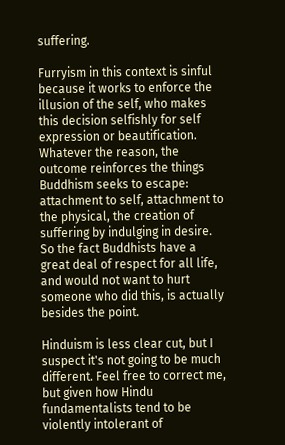suffering.

Furryism in this context is sinful because it works to enforce the illusion of the self, who makes this decision selfishly for self expression or beautification. Whatever the reason, the outcome reinforces the things Buddhism seeks to escape: attachment to self, attachment to the physical, the creation of suffering by indulging in desire. So the fact Buddhists have a great deal of respect for all life, and would not want to hurt someone who did this, is actually besides the point.

Hinduism is less clear cut, but I suspect it's not going to be much different. Feel free to correct me, but given how Hindu fundamentalists tend to be violently intolerant of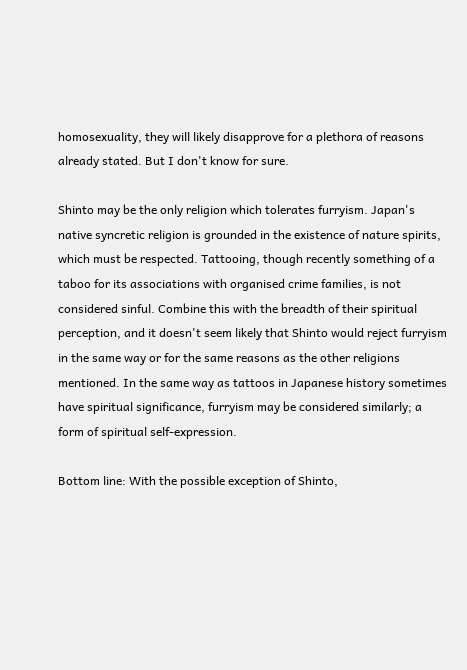homosexuality, they will likely disapprove for a plethora of reasons already stated. But I don't know for sure.

Shinto may be the only religion which tolerates furryism. Japan's native syncretic religion is grounded in the existence of nature spirits, which must be respected. Tattooing, though recently something of a taboo for its associations with organised crime families, is not considered sinful. Combine this with the breadth of their spiritual perception, and it doesn't seem likely that Shinto would reject furryism in the same way or for the same reasons as the other religions mentioned. In the same way as tattoos in Japanese history sometimes have spiritual significance, furryism may be considered similarly; a form of spiritual self-expression.

Bottom line: With the possible exception of Shinto,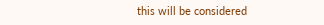this will be considered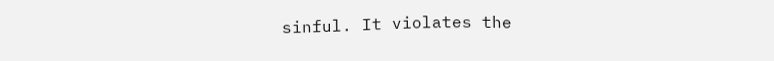sinful. It violates the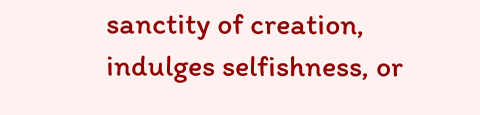sanctity of creation, indulges selfishness, or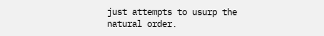just attempts to usurp the natural order.